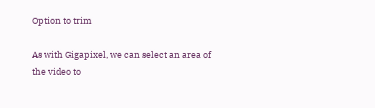Option to trim

As with Gigapixel, we can select an area of the video to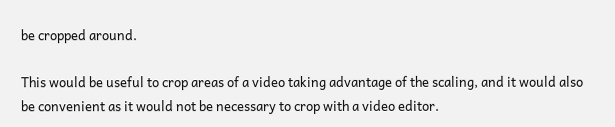be cropped around.

This would be useful to crop areas of a video taking advantage of the scaling, and it would also be convenient as it would not be necessary to crop with a video editor.